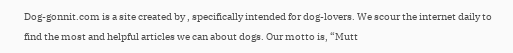Dog-gonnit.com is a site created by , specifically intended for dog-lovers. We scour the internet daily to find the most and helpful articles we can about dogs. Our motto is, “Mutt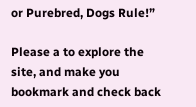or Purebred, Dogs Rule!”

Please a to explore the site, and make you bookmark and check back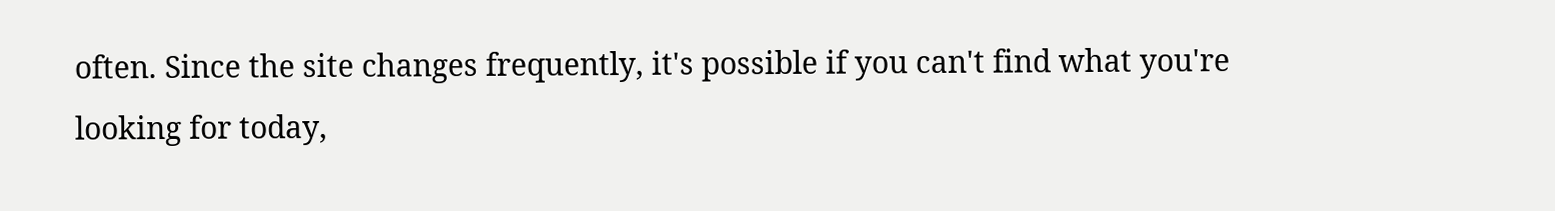often. Since the site changes frequently, it's possible if you can't find what you're looking for today,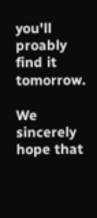you'll proably find it tomorrow.

We sincerely hope that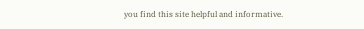you find this site helpful and informative.